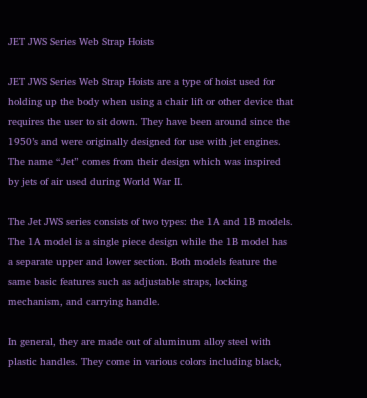JET JWS Series Web Strap Hoists

JET JWS Series Web Strap Hoists are a type of hoist used for holding up the body when using a chair lift or other device that requires the user to sit down. They have been around since the 1950’s and were originally designed for use with jet engines. The name “Jet” comes from their design which was inspired by jets of air used during World War II.

The Jet JWS series consists of two types: the 1A and 1B models. The 1A model is a single piece design while the 1B model has a separate upper and lower section. Both models feature the same basic features such as adjustable straps, locking mechanism, and carrying handle.

In general, they are made out of aluminum alloy steel with plastic handles. They come in various colors including black,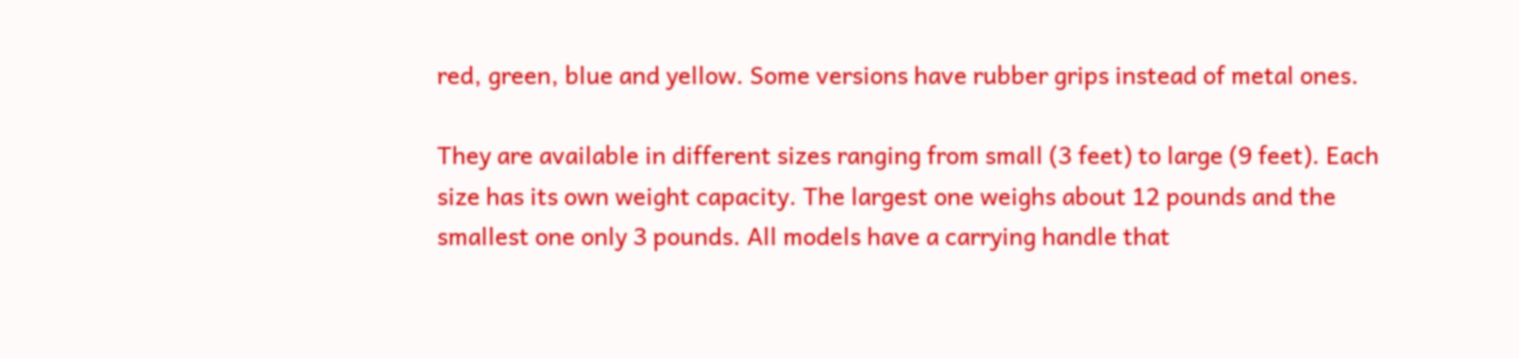red, green, blue and yellow. Some versions have rubber grips instead of metal ones.

They are available in different sizes ranging from small (3 feet) to large (9 feet). Each size has its own weight capacity. The largest one weighs about 12 pounds and the smallest one only 3 pounds. All models have a carrying handle that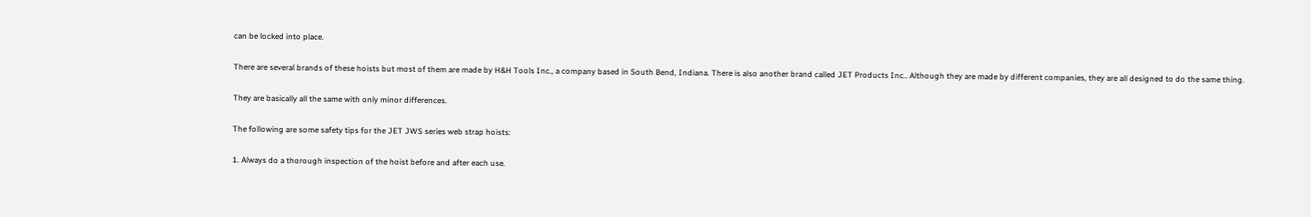can be locked into place.

There are several brands of these hoists but most of them are made by H&H Tools Inc., a company based in South Bend, Indiana. There is also another brand called JET Products Inc.. Although they are made by different companies, they are all designed to do the same thing.

They are basically all the same with only minor differences.

The following are some safety tips for the JET JWS series web strap hoists:

1. Always do a thorough inspection of the hoist before and after each use.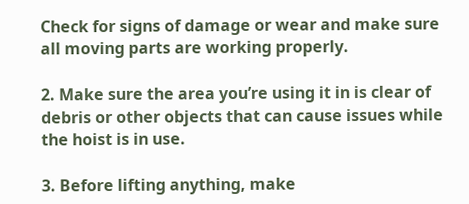Check for signs of damage or wear and make sure all moving parts are working properly.

2. Make sure the area you’re using it in is clear of debris or other objects that can cause issues while the hoist is in use.

3. Before lifting anything, make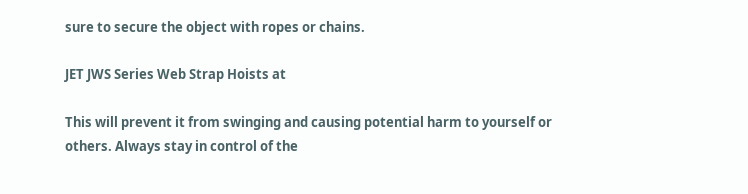sure to secure the object with ropes or chains.

JET JWS Series Web Strap Hoists at

This will prevent it from swinging and causing potential harm to yourself or others. Always stay in control of the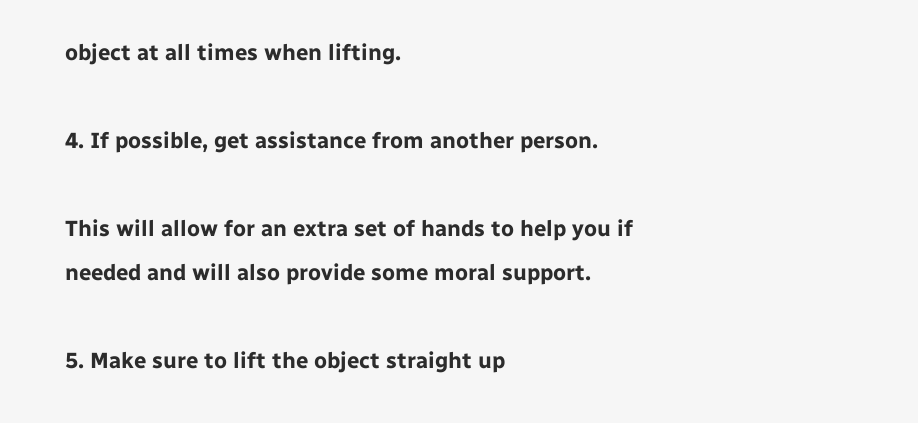object at all times when lifting.

4. If possible, get assistance from another person.

This will allow for an extra set of hands to help you if needed and will also provide some moral support.

5. Make sure to lift the object straight up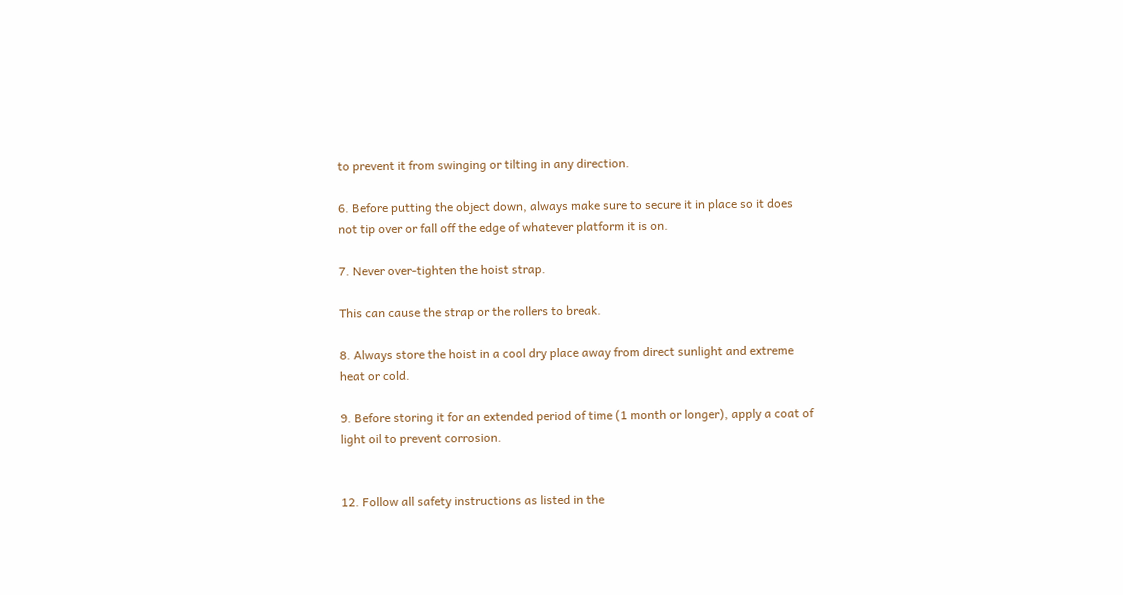to prevent it from swinging or tilting in any direction.

6. Before putting the object down, always make sure to secure it in place so it does not tip over or fall off the edge of whatever platform it is on.

7. Never over-tighten the hoist strap.

This can cause the strap or the rollers to break.

8. Always store the hoist in a cool dry place away from direct sunlight and extreme heat or cold.

9. Before storing it for an extended period of time (1 month or longer), apply a coat of light oil to prevent corrosion.


12. Follow all safety instructions as listed in the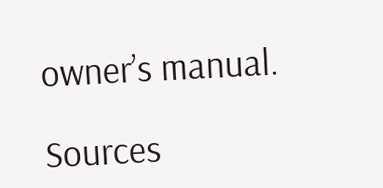owner’s manual.

Sources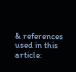& references used in this article: